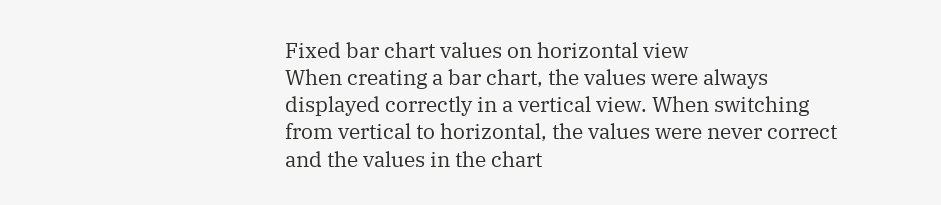Fixed bar chart values on horizontal view
When creating a bar chart, the values were always displayed correctly in a vertical view. When switching from vertical to horizontal, the values were never correct and the values in the chart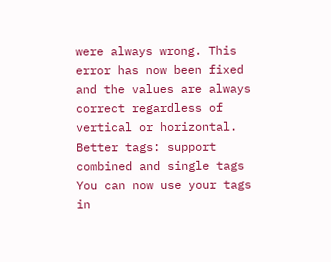were always wrong. This error has now been fixed and the values are always correct regardless of vertical or horizontal.
Better tags: support combined and single tags
You can now use your tags in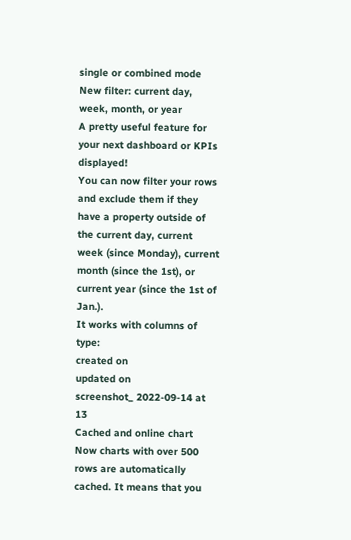single or combined mode
New filter: current day, week, month, or year
A pretty useful feature for your next dashboard or KPIs displayed!
You can now filter your rows and exclude them if they have a property outside of the current day, current week (since Monday), current month (since the 1st), or current year (since the 1st of Jan.).
It works with columns of type:
created on
updated on
screenshot_ 2022-09-14 at 13
Cached and online chart
Now charts with over 500 rows are automatically cached. It means that you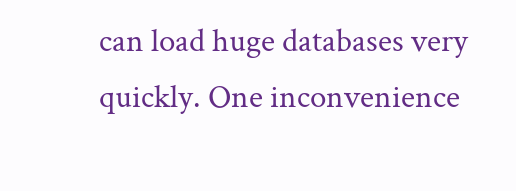can load huge databases very quickly. One inconvenience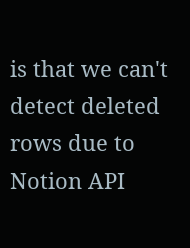is that we can't detect deleted rows due to Notion API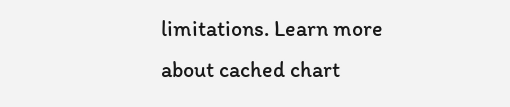limitations. Learn more about cached chart